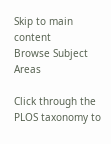Skip to main content
Browse Subject Areas

Click through the PLOS taxonomy to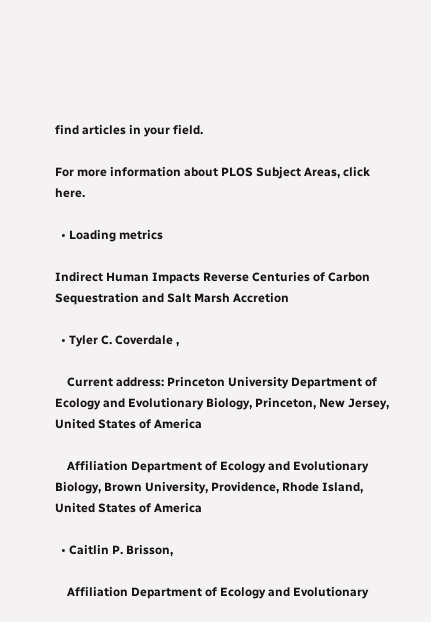find articles in your field.

For more information about PLOS Subject Areas, click here.

  • Loading metrics

Indirect Human Impacts Reverse Centuries of Carbon Sequestration and Salt Marsh Accretion

  • Tyler C. Coverdale ,

    Current address: Princeton University Department of Ecology and Evolutionary Biology, Princeton, New Jersey, United States of America

    Affiliation Department of Ecology and Evolutionary Biology, Brown University, Providence, Rhode Island, United States of America

  • Caitlin P. Brisson,

    Affiliation Department of Ecology and Evolutionary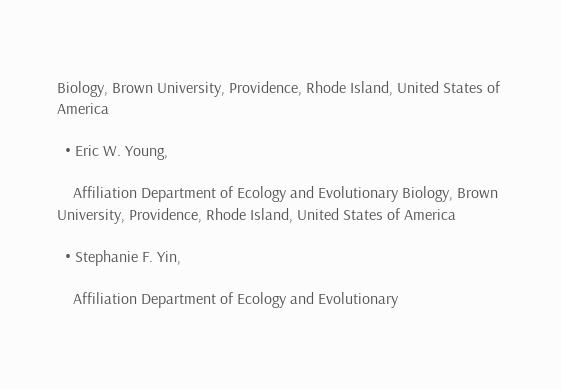Biology, Brown University, Providence, Rhode Island, United States of America

  • Eric W. Young,

    Affiliation Department of Ecology and Evolutionary Biology, Brown University, Providence, Rhode Island, United States of America

  • Stephanie F. Yin,

    Affiliation Department of Ecology and Evolutionary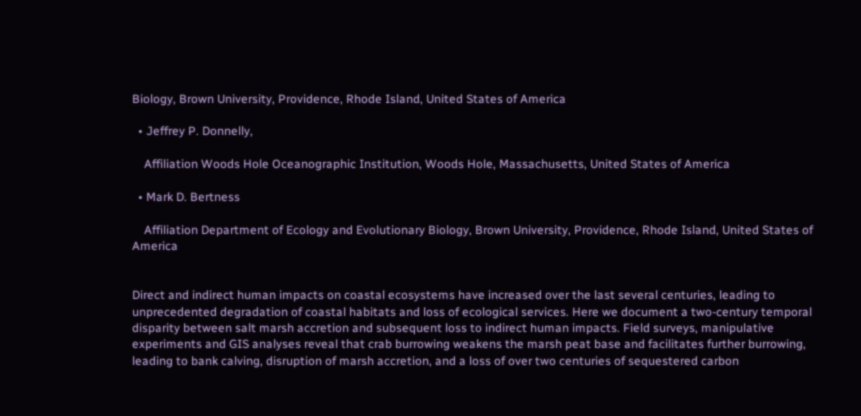Biology, Brown University, Providence, Rhode Island, United States of America

  • Jeffrey P. Donnelly,

    Affiliation Woods Hole Oceanographic Institution, Woods Hole, Massachusetts, United States of America

  • Mark D. Bertness

    Affiliation Department of Ecology and Evolutionary Biology, Brown University, Providence, Rhode Island, United States of America


Direct and indirect human impacts on coastal ecosystems have increased over the last several centuries, leading to unprecedented degradation of coastal habitats and loss of ecological services. Here we document a two-century temporal disparity between salt marsh accretion and subsequent loss to indirect human impacts. Field surveys, manipulative experiments and GIS analyses reveal that crab burrowing weakens the marsh peat base and facilitates further burrowing, leading to bank calving, disruption of marsh accretion, and a loss of over two centuries of sequestered carbon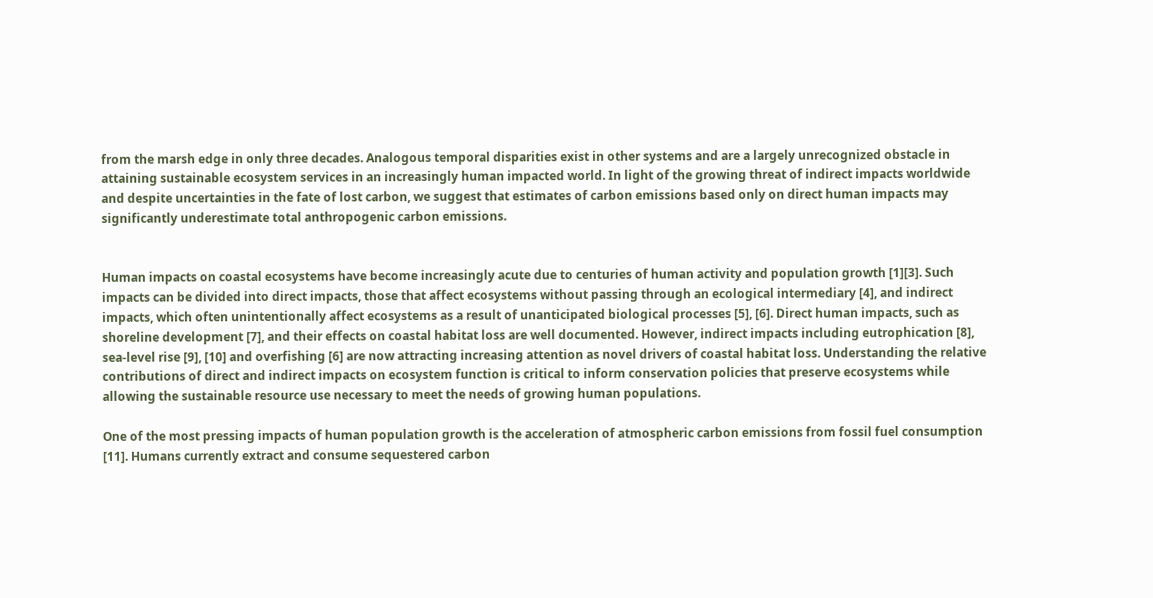from the marsh edge in only three decades. Analogous temporal disparities exist in other systems and are a largely unrecognized obstacle in attaining sustainable ecosystem services in an increasingly human impacted world. In light of the growing threat of indirect impacts worldwide and despite uncertainties in the fate of lost carbon, we suggest that estimates of carbon emissions based only on direct human impacts may significantly underestimate total anthropogenic carbon emissions.


Human impacts on coastal ecosystems have become increasingly acute due to centuries of human activity and population growth [1][3]. Such impacts can be divided into direct impacts, those that affect ecosystems without passing through an ecological intermediary [4], and indirect impacts, which often unintentionally affect ecosystems as a result of unanticipated biological processes [5], [6]. Direct human impacts, such as shoreline development [7], and their effects on coastal habitat loss are well documented. However, indirect impacts including eutrophication [8], sea-level rise [9], [10] and overfishing [6] are now attracting increasing attention as novel drivers of coastal habitat loss. Understanding the relative contributions of direct and indirect impacts on ecosystem function is critical to inform conservation policies that preserve ecosystems while allowing the sustainable resource use necessary to meet the needs of growing human populations.

One of the most pressing impacts of human population growth is the acceleration of atmospheric carbon emissions from fossil fuel consumption [11]. Humans currently extract and consume sequestered carbon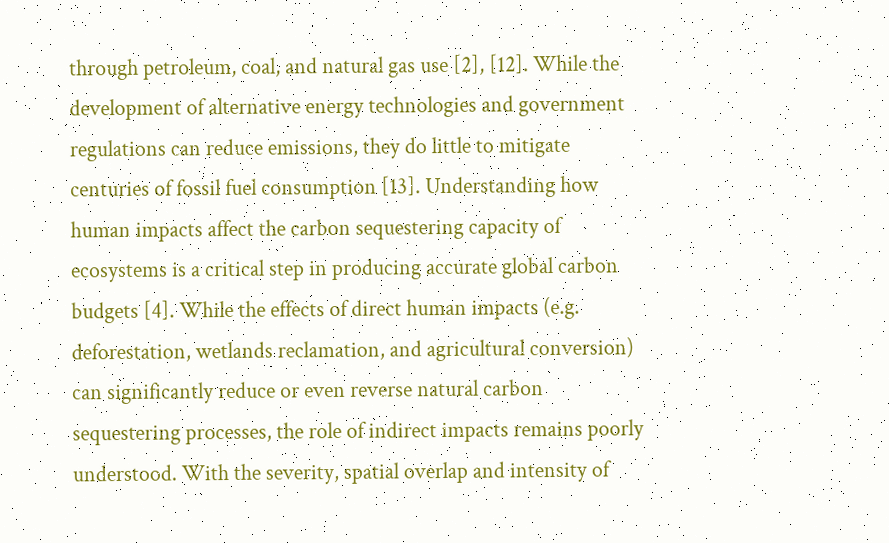through petroleum, coal, and natural gas use [2], [12]. While the development of alternative energy technologies and government regulations can reduce emissions, they do little to mitigate centuries of fossil fuel consumption [13]. Understanding how human impacts affect the carbon sequestering capacity of ecosystems is a critical step in producing accurate global carbon budgets [4]. While the effects of direct human impacts (e.g. deforestation, wetlands reclamation, and agricultural conversion) can significantly reduce or even reverse natural carbon sequestering processes, the role of indirect impacts remains poorly understood. With the severity, spatial overlap and intensity of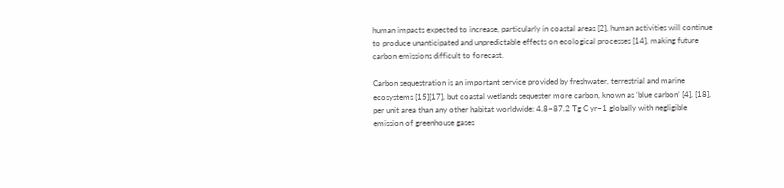human impacts expected to increase, particularly in coastal areas [2], human activities will continue to produce unanticipated and unpredictable effects on ecological processes [14], making future carbon emissions difficult to forecast.

Carbon sequestration is an important service provided by freshwater, terrestrial and marine ecosystems [15][17], but coastal wetlands sequester more carbon, known as ‘blue carbon’ [4], [18], per unit area than any other habitat worldwide: 4.8–87.2 Tg C yr−1 globally with negligible emission of greenhouse gases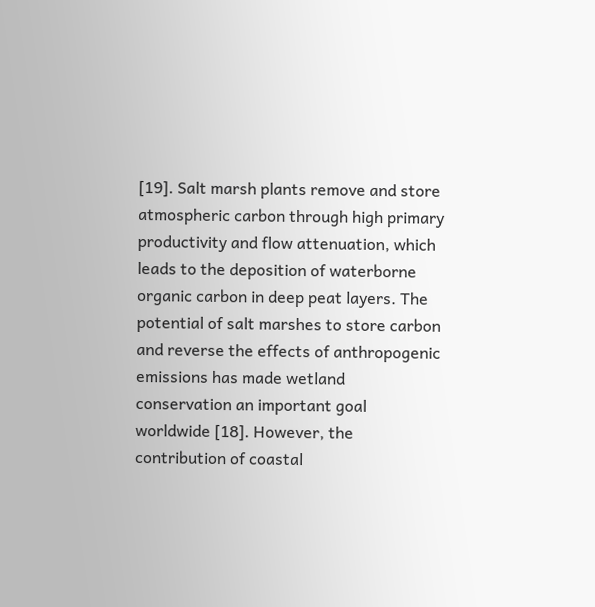[19]. Salt marsh plants remove and store atmospheric carbon through high primary productivity and flow attenuation, which leads to the deposition of waterborne organic carbon in deep peat layers. The potential of salt marshes to store carbon and reverse the effects of anthropogenic emissions has made wetland conservation an important goal worldwide [18]. However, the contribution of coastal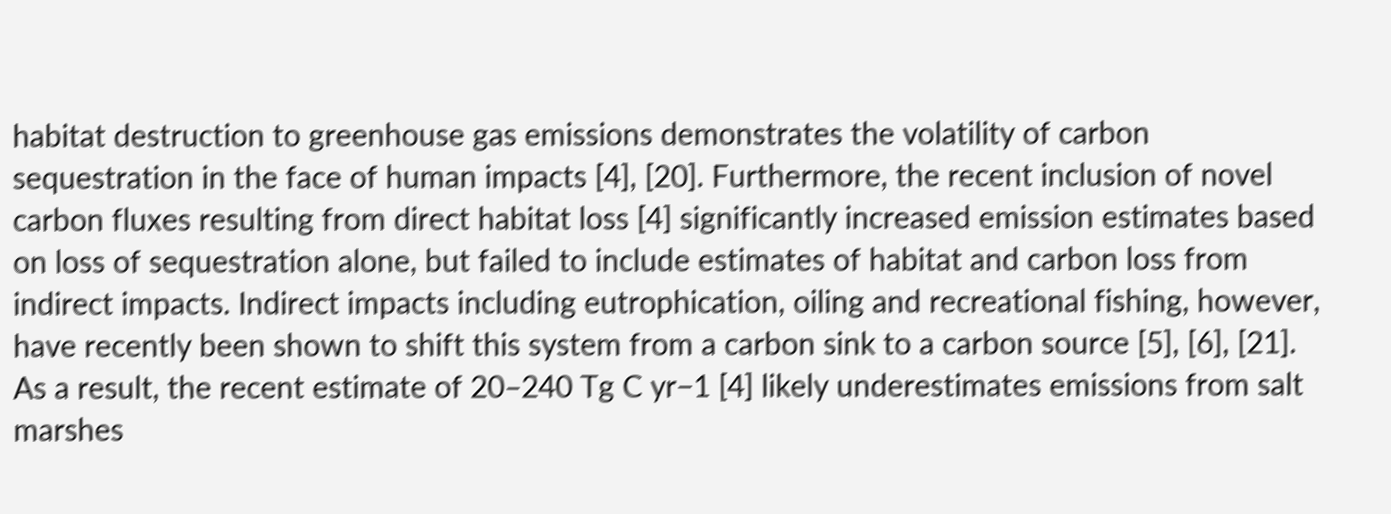habitat destruction to greenhouse gas emissions demonstrates the volatility of carbon sequestration in the face of human impacts [4], [20]. Furthermore, the recent inclusion of novel carbon fluxes resulting from direct habitat loss [4] significantly increased emission estimates based on loss of sequestration alone, but failed to include estimates of habitat and carbon loss from indirect impacts. Indirect impacts including eutrophication, oiling and recreational fishing, however, have recently been shown to shift this system from a carbon sink to a carbon source [5], [6], [21]. As a result, the recent estimate of 20–240 Tg C yr−1 [4] likely underestimates emissions from salt marshes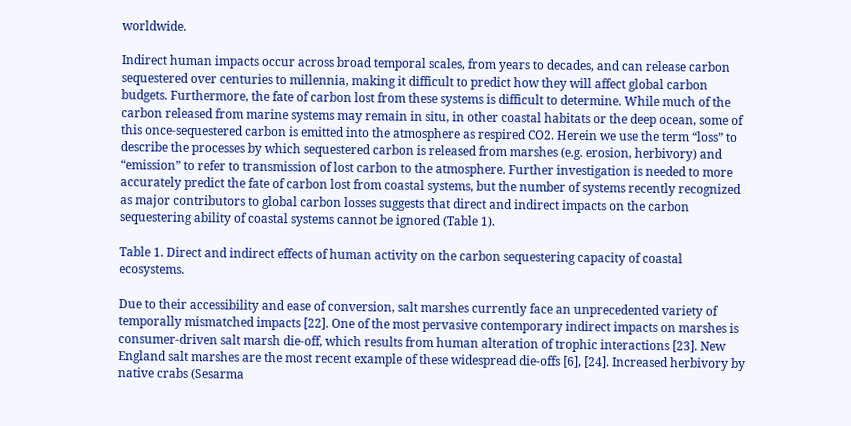worldwide.

Indirect human impacts occur across broad temporal scales, from years to decades, and can release carbon sequestered over centuries to millennia, making it difficult to predict how they will affect global carbon budgets. Furthermore, the fate of carbon lost from these systems is difficult to determine. While much of the carbon released from marine systems may remain in situ, in other coastal habitats or the deep ocean, some of this once-sequestered carbon is emitted into the atmosphere as respired CO2. Herein we use the term “loss” to describe the processes by which sequestered carbon is released from marshes (e.g. erosion, herbivory) and “emission” to refer to transmission of lost carbon to the atmosphere. Further investigation is needed to more accurately predict the fate of carbon lost from coastal systems, but the number of systems recently recognized as major contributors to global carbon losses suggests that direct and indirect impacts on the carbon sequestering ability of coastal systems cannot be ignored (Table 1).

Table 1. Direct and indirect effects of human activity on the carbon sequestering capacity of coastal ecosystems.

Due to their accessibility and ease of conversion, salt marshes currently face an unprecedented variety of temporally mismatched impacts [22]. One of the most pervasive contemporary indirect impacts on marshes is consumer-driven salt marsh die-off, which results from human alteration of trophic interactions [23]. New England salt marshes are the most recent example of these widespread die-offs [6], [24]. Increased herbivory by native crabs (Sesarma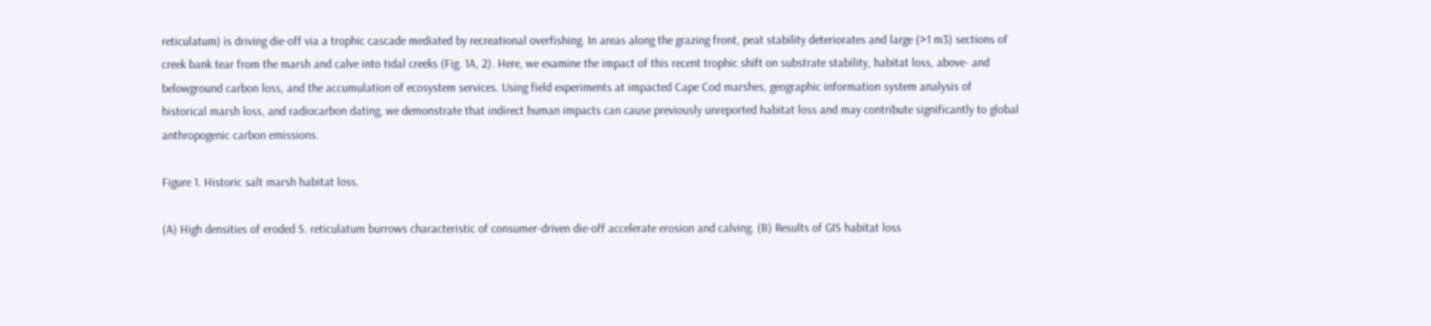reticulatum) is driving die-off via a trophic cascade mediated by recreational overfishing. In areas along the grazing front, peat stability deteriorates and large (>1 m3) sections of creek bank tear from the marsh and calve into tidal creeks (Fig. 1A, 2). Here, we examine the impact of this recent trophic shift on substrate stability, habitat loss, above- and belowground carbon loss, and the accumulation of ecosystem services. Using field experiments at impacted Cape Cod marshes, geographic information system analysis of historical marsh loss, and radiocarbon dating, we demonstrate that indirect human impacts can cause previously unreported habitat loss and may contribute significantly to global anthropogenic carbon emissions.

Figure 1. Historic salt marsh habitat loss.

(A) High densities of eroded S. reticulatum burrows characteristic of consumer-driven die-off accelerate erosion and calving. (B) Results of GIS habitat loss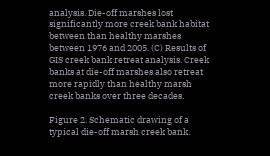analysis. Die-off marshes lost significantly more creek bank habitat between than healthy marshes between 1976 and 2005. (C) Results of GIS creek bank retreat analysis. Creek banks at die-off marshes also retreat more rapidly than healthy marsh creek banks over three decades.

Figure 2. Schematic drawing of a typical die-off marsh creek bank.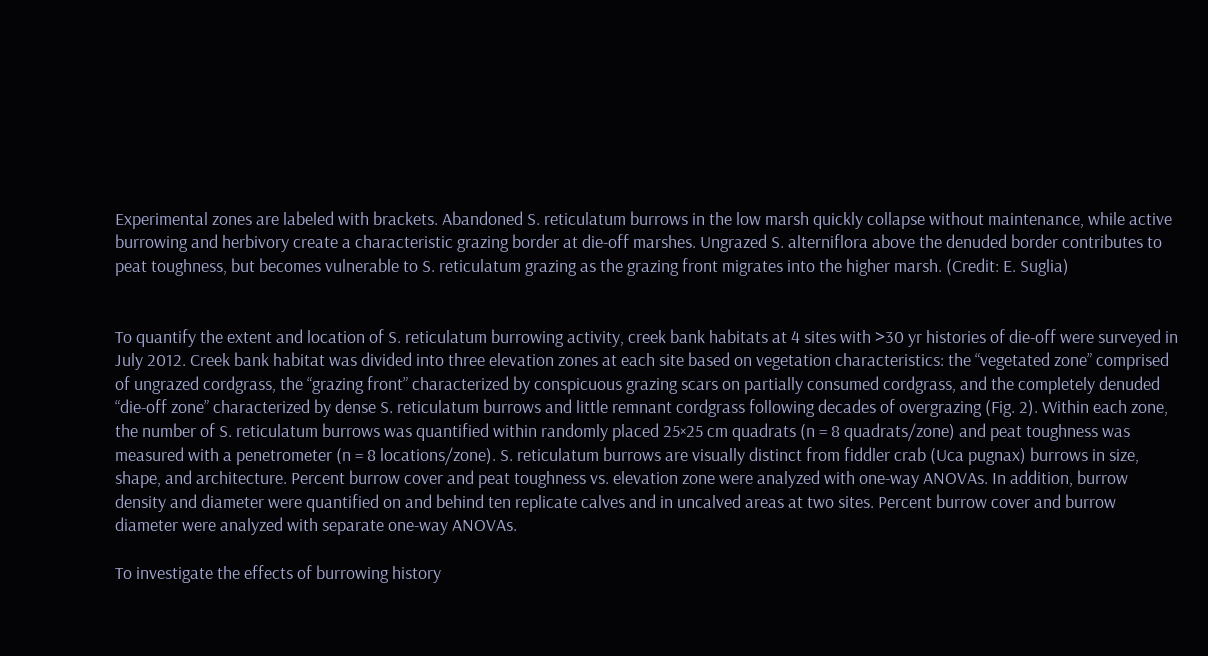Experimental zones are labeled with brackets. Abandoned S. reticulatum burrows in the low marsh quickly collapse without maintenance, while active burrowing and herbivory create a characteristic grazing border at die-off marshes. Ungrazed S. alterniflora above the denuded border contributes to peat toughness, but becomes vulnerable to S. reticulatum grazing as the grazing front migrates into the higher marsh. (Credit: E. Suglia)


To quantify the extent and location of S. reticulatum burrowing activity, creek bank habitats at 4 sites with >30 yr histories of die-off were surveyed in July 2012. Creek bank habitat was divided into three elevation zones at each site based on vegetation characteristics: the “vegetated zone” comprised of ungrazed cordgrass, the “grazing front” characterized by conspicuous grazing scars on partially consumed cordgrass, and the completely denuded “die-off zone” characterized by dense S. reticulatum burrows and little remnant cordgrass following decades of overgrazing (Fig. 2). Within each zone, the number of S. reticulatum burrows was quantified within randomly placed 25×25 cm quadrats (n = 8 quadrats/zone) and peat toughness was measured with a penetrometer (n = 8 locations/zone). S. reticulatum burrows are visually distinct from fiddler crab (Uca pugnax) burrows in size, shape, and architecture. Percent burrow cover and peat toughness vs. elevation zone were analyzed with one-way ANOVAs. In addition, burrow density and diameter were quantified on and behind ten replicate calves and in uncalved areas at two sites. Percent burrow cover and burrow diameter were analyzed with separate one-way ANOVAs.

To investigate the effects of burrowing history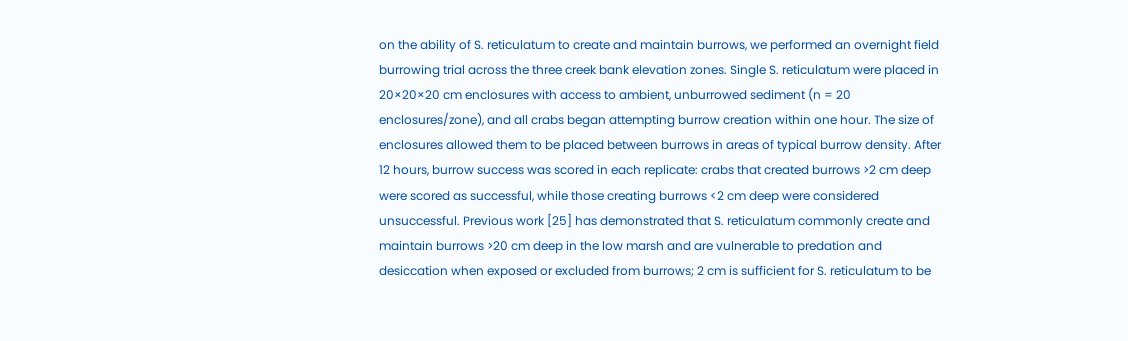on the ability of S. reticulatum to create and maintain burrows, we performed an overnight field burrowing trial across the three creek bank elevation zones. Single S. reticulatum were placed in 20×20×20 cm enclosures with access to ambient, unburrowed sediment (n = 20 enclosures/zone), and all crabs began attempting burrow creation within one hour. The size of enclosures allowed them to be placed between burrows in areas of typical burrow density. After 12 hours, burrow success was scored in each replicate: crabs that created burrows >2 cm deep were scored as successful, while those creating burrows <2 cm deep were considered unsuccessful. Previous work [25] has demonstrated that S. reticulatum commonly create and maintain burrows >20 cm deep in the low marsh and are vulnerable to predation and desiccation when exposed or excluded from burrows; 2 cm is sufficient for S. reticulatum to be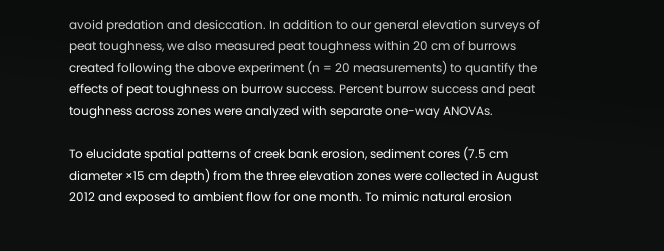avoid predation and desiccation. In addition to our general elevation surveys of peat toughness, we also measured peat toughness within 20 cm of burrows created following the above experiment (n = 20 measurements) to quantify the effects of peat toughness on burrow success. Percent burrow success and peat toughness across zones were analyzed with separate one-way ANOVAs.

To elucidate spatial patterns of creek bank erosion, sediment cores (7.5 cm diameter ×15 cm depth) from the three elevation zones were collected in August 2012 and exposed to ambient flow for one month. To mimic natural erosion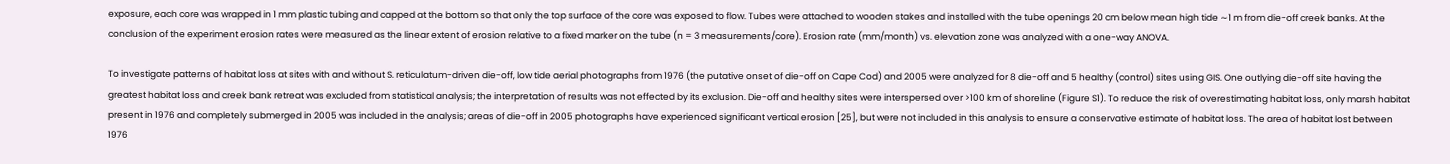exposure, each core was wrapped in 1 mm plastic tubing and capped at the bottom so that only the top surface of the core was exposed to flow. Tubes were attached to wooden stakes and installed with the tube openings 20 cm below mean high tide ∼1 m from die-off creek banks. At the conclusion of the experiment erosion rates were measured as the linear extent of erosion relative to a fixed marker on the tube (n = 3 measurements/core). Erosion rate (mm/month) vs. elevation zone was analyzed with a one-way ANOVA.

To investigate patterns of habitat loss at sites with and without S. reticulatum-driven die-off, low tide aerial photographs from 1976 (the putative onset of die-off on Cape Cod) and 2005 were analyzed for 8 die-off and 5 healthy (control) sites using GIS. One outlying die-off site having the greatest habitat loss and creek bank retreat was excluded from statistical analysis; the interpretation of results was not effected by its exclusion. Die-off and healthy sites were interspersed over >100 km of shoreline (Figure S1). To reduce the risk of overestimating habitat loss, only marsh habitat present in 1976 and completely submerged in 2005 was included in the analysis; areas of die-off in 2005 photographs have experienced significant vertical erosion [25], but were not included in this analysis to ensure a conservative estimate of habitat loss. The area of habitat lost between 1976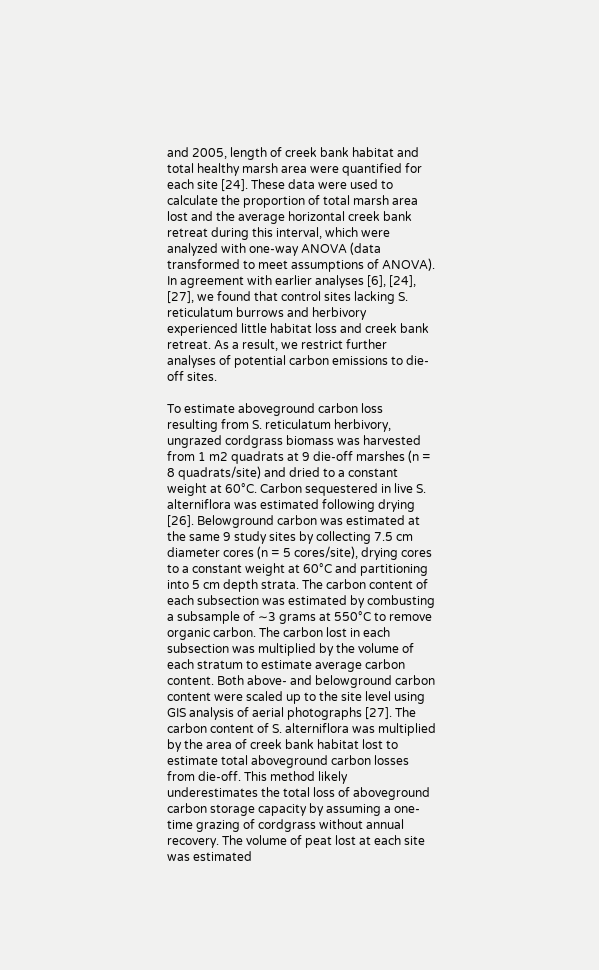and 2005, length of creek bank habitat and total healthy marsh area were quantified for each site [24]. These data were used to calculate the proportion of total marsh area lost and the average horizontal creek bank retreat during this interval, which were analyzed with one-way ANOVA (data transformed to meet assumptions of ANOVA). In agreement with earlier analyses [6], [24], [27], we found that control sites lacking S. reticulatum burrows and herbivory experienced little habitat loss and creek bank retreat. As a result, we restrict further analyses of potential carbon emissions to die-off sites.

To estimate aboveground carbon loss resulting from S. reticulatum herbivory, ungrazed cordgrass biomass was harvested from 1 m2 quadrats at 9 die-off marshes (n = 8 quadrats/site) and dried to a constant weight at 60°C. Carbon sequestered in live S. alterniflora was estimated following drying [26]. Belowground carbon was estimated at the same 9 study sites by collecting 7.5 cm diameter cores (n = 5 cores/site), drying cores to a constant weight at 60°C and partitioning into 5 cm depth strata. The carbon content of each subsection was estimated by combusting a subsample of ∼3 grams at 550°C to remove organic carbon. The carbon lost in each subsection was multiplied by the volume of each stratum to estimate average carbon content. Both above- and belowground carbon content were scaled up to the site level using GIS analysis of aerial photographs [27]. The carbon content of S. alterniflora was multiplied by the area of creek bank habitat lost to estimate total aboveground carbon losses from die-off. This method likely underestimates the total loss of aboveground carbon storage capacity by assuming a one-time grazing of cordgrass without annual recovery. The volume of peat lost at each site was estimated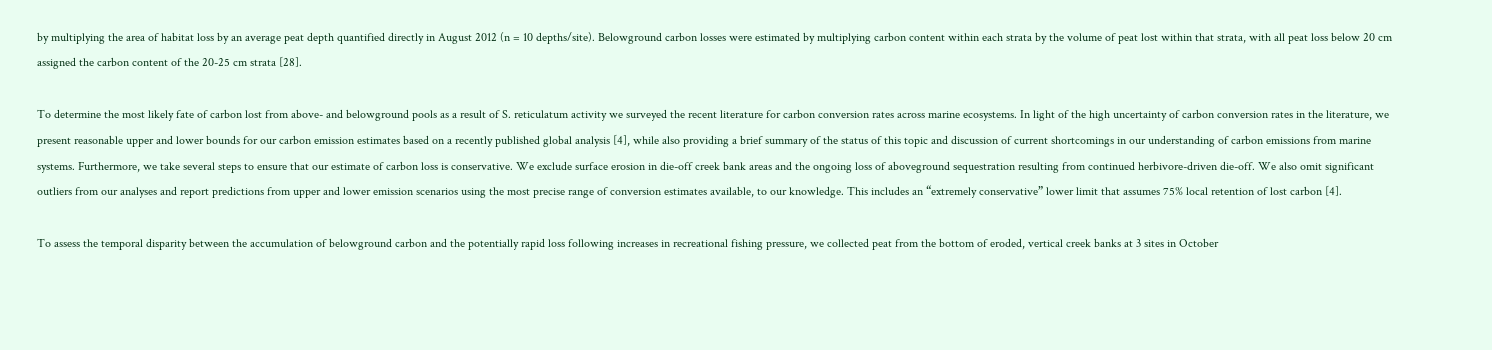by multiplying the area of habitat loss by an average peat depth quantified directly in August 2012 (n = 10 depths/site). Belowground carbon losses were estimated by multiplying carbon content within each strata by the volume of peat lost within that strata, with all peat loss below 20 cm assigned the carbon content of the 20-25 cm strata [28].

To determine the most likely fate of carbon lost from above- and belowground pools as a result of S. reticulatum activity we surveyed the recent literature for carbon conversion rates across marine ecosystems. In light of the high uncertainty of carbon conversion rates in the literature, we present reasonable upper and lower bounds for our carbon emission estimates based on a recently published global analysis [4], while also providing a brief summary of the status of this topic and discussion of current shortcomings in our understanding of carbon emissions from marine systems. Furthermore, we take several steps to ensure that our estimate of carbon loss is conservative. We exclude surface erosion in die-off creek bank areas and the ongoing loss of aboveground sequestration resulting from continued herbivore-driven die-off. We also omit significant outliers from our analyses and report predictions from upper and lower emission scenarios using the most precise range of conversion estimates available, to our knowledge. This includes an “extremely conservative” lower limit that assumes 75% local retention of lost carbon [4].

To assess the temporal disparity between the accumulation of belowground carbon and the potentially rapid loss following increases in recreational fishing pressure, we collected peat from the bottom of eroded, vertical creek banks at 3 sites in October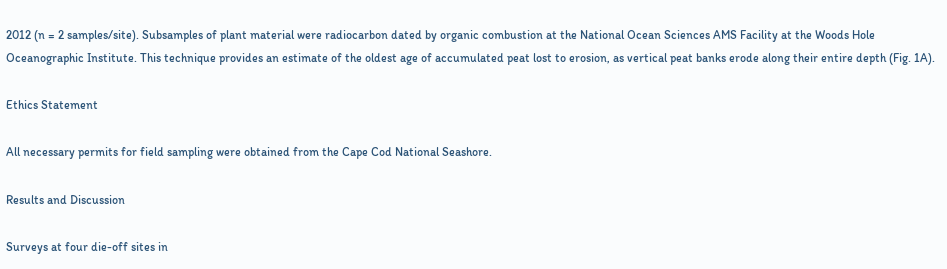2012 (n = 2 samples/site). Subsamples of plant material were radiocarbon dated by organic combustion at the National Ocean Sciences AMS Facility at the Woods Hole Oceanographic Institute. This technique provides an estimate of the oldest age of accumulated peat lost to erosion, as vertical peat banks erode along their entire depth (Fig. 1A).

Ethics Statement

All necessary permits for field sampling were obtained from the Cape Cod National Seashore.

Results and Discussion

Surveys at four die-off sites in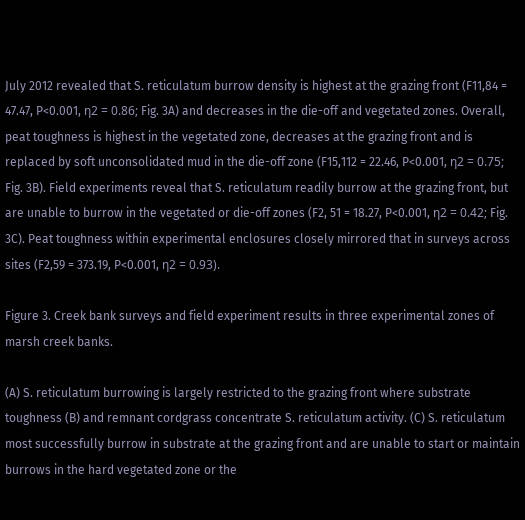July 2012 revealed that S. reticulatum burrow density is highest at the grazing front (F11,84 = 47.47, P<0.001, η2 = 0.86; Fig. 3A) and decreases in the die-off and vegetated zones. Overall, peat toughness is highest in the vegetated zone, decreases at the grazing front and is replaced by soft unconsolidated mud in the die-off zone (F15,112 = 22.46, P<0.001, η2 = 0.75; Fig. 3B). Field experiments reveal that S. reticulatum readily burrow at the grazing front, but are unable to burrow in the vegetated or die-off zones (F2, 51 = 18.27, P<0.001, η2 = 0.42; Fig. 3C). Peat toughness within experimental enclosures closely mirrored that in surveys across sites (F2,59 = 373.19, P<0.001, η2 = 0.93).

Figure 3. Creek bank surveys and field experiment results in three experimental zones of marsh creek banks.

(A) S. reticulatum burrowing is largely restricted to the grazing front where substrate toughness (B) and remnant cordgrass concentrate S. reticulatum activity. (C) S. reticulatum most successfully burrow in substrate at the grazing front and are unable to start or maintain burrows in the hard vegetated zone or the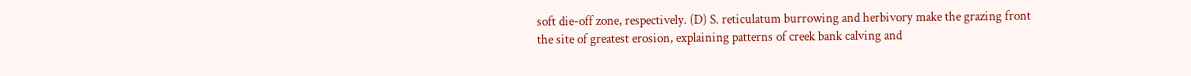soft die-off zone, respectively. (D) S. reticulatum burrowing and herbivory make the grazing front the site of greatest erosion, explaining patterns of creek bank calving and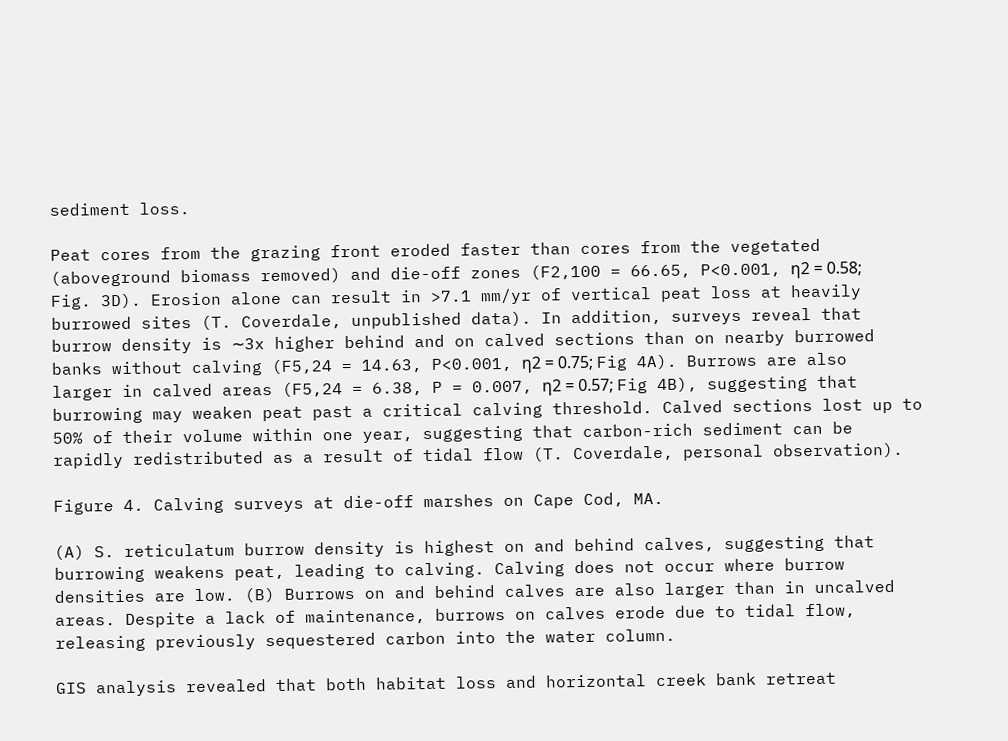sediment loss.

Peat cores from the grazing front eroded faster than cores from the vegetated (aboveground biomass removed) and die-off zones (F2,100 = 66.65, P<0.001, η2 = 0.58; Fig. 3D). Erosion alone can result in >7.1 mm/yr of vertical peat loss at heavily burrowed sites (T. Coverdale, unpublished data). In addition, surveys reveal that burrow density is ∼3x higher behind and on calved sections than on nearby burrowed banks without calving (F5,24 = 14.63, P<0.001, η2 = 0.75; Fig 4A). Burrows are also larger in calved areas (F5,24 = 6.38, P = 0.007, η2 = 0.57; Fig 4B), suggesting that burrowing may weaken peat past a critical calving threshold. Calved sections lost up to 50% of their volume within one year, suggesting that carbon-rich sediment can be rapidly redistributed as a result of tidal flow (T. Coverdale, personal observation).

Figure 4. Calving surveys at die-off marshes on Cape Cod, MA.

(A) S. reticulatum burrow density is highest on and behind calves, suggesting that burrowing weakens peat, leading to calving. Calving does not occur where burrow densities are low. (B) Burrows on and behind calves are also larger than in uncalved areas. Despite a lack of maintenance, burrows on calves erode due to tidal flow, releasing previously sequestered carbon into the water column.

GIS analysis revealed that both habitat loss and horizontal creek bank retreat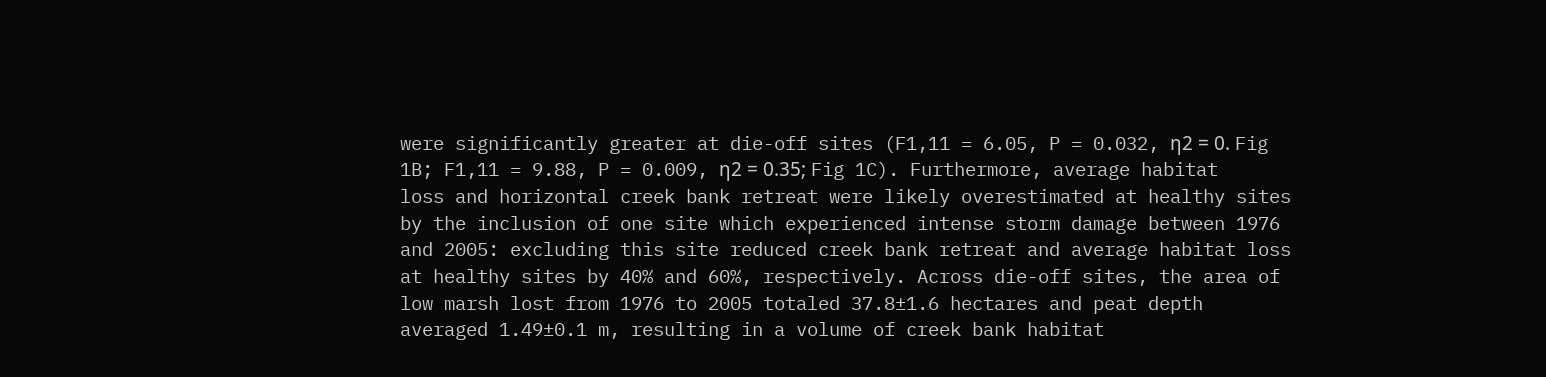were significantly greater at die-off sites (F1,11 = 6.05, P = 0.032, η2 = 0. Fig 1B; F1,11 = 9.88, P = 0.009, η2 = 0.35; Fig 1C). Furthermore, average habitat loss and horizontal creek bank retreat were likely overestimated at healthy sites by the inclusion of one site which experienced intense storm damage between 1976 and 2005: excluding this site reduced creek bank retreat and average habitat loss at healthy sites by 40% and 60%, respectively. Across die-off sites, the area of low marsh lost from 1976 to 2005 totaled 37.8±1.6 hectares and peat depth averaged 1.49±0.1 m, resulting in a volume of creek bank habitat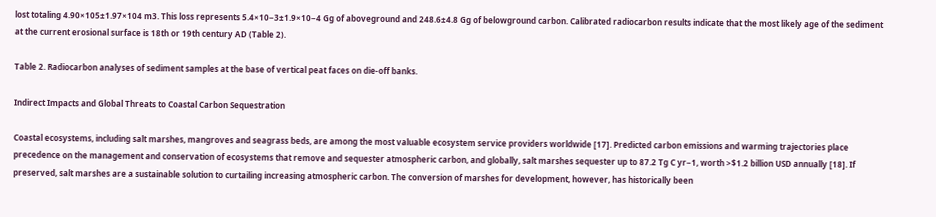lost totaling 4.90×105±1.97×104 m3. This loss represents 5.4×10−3±1.9×10−4 Gg of aboveground and 248.6±4.8 Gg of belowground carbon. Calibrated radiocarbon results indicate that the most likely age of the sediment at the current erosional surface is 18th or 19th century AD (Table 2).

Table 2. Radiocarbon analyses of sediment samples at the base of vertical peat faces on die-off banks.

Indirect Impacts and Global Threats to Coastal Carbon Sequestration

Coastal ecosystems, including salt marshes, mangroves and seagrass beds, are among the most valuable ecosystem service providers worldwide [17]. Predicted carbon emissions and warming trajectories place precedence on the management and conservation of ecosystems that remove and sequester atmospheric carbon, and globally, salt marshes sequester up to 87.2 Tg C yr−1, worth >$1.2 billion USD annually [18]. If preserved, salt marshes are a sustainable solution to curtailing increasing atmospheric carbon. The conversion of marshes for development, however, has historically been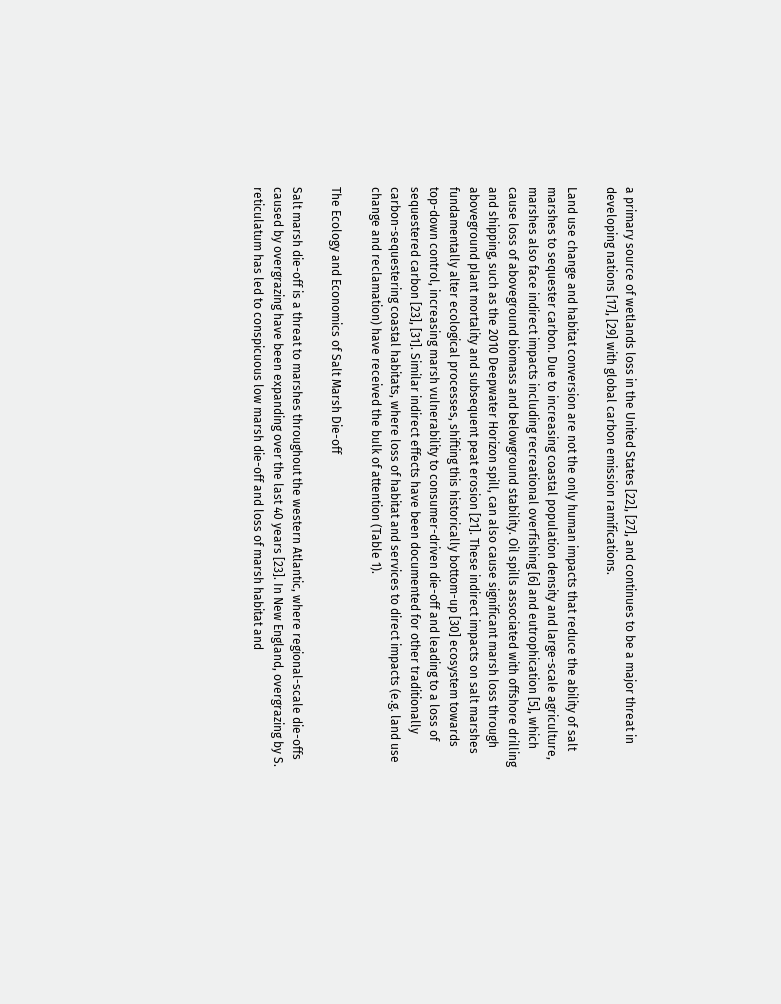a primary source of wetlands loss in the United States [22], [27], and continues to be a major threat in developing nations [17], [29] with global carbon emission ramifications.

Land use change and habitat conversion are not the only human impacts that reduce the ability of salt marshes to sequester carbon. Due to increasing coastal population density and large-scale agriculture, marshes also face indirect impacts including recreational overfishing [6] and eutrophication [5], which cause loss of aboveground biomass and belowground stability. Oil spills associated with offshore drilling and shipping, such as the 2010 Deepwater Horizon spill, can also cause significant marsh loss through aboveground plant mortality and subsequent peat erosion [21]. These indirect impacts on salt marshes fundamentally alter ecological processes, shifting this historically bottom-up [30] ecosystem towards top-down control, increasing marsh vulnerability to consumer-driven die-off and leading to a loss of sequestered carbon [23], [31]. Similar indirect effects have been documented for other traditionally carbon-sequestering coastal habitats, where loss of habitat and services to direct impacts (e.g. land use change and reclamation) have received the bulk of attention (Table 1).

The Ecology and Economics of Salt Marsh Die-off

Salt marsh die-off is a threat to marshes throughout the western Atlantic, where regional-scale die-offs caused by overgrazing have been expanding over the last 40 years [23]. In New England, overgrazing by S. reticulatum has led to conspicuous low marsh die-off and loss of marsh habitat and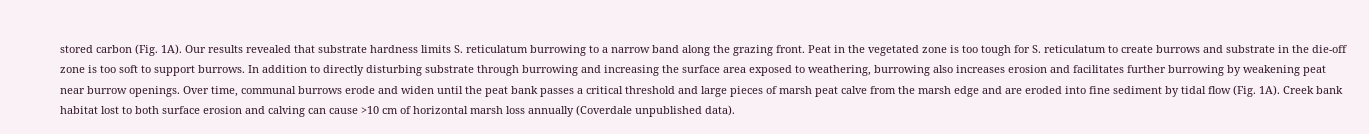stored carbon (Fig. 1A). Our results revealed that substrate hardness limits S. reticulatum burrowing to a narrow band along the grazing front. Peat in the vegetated zone is too tough for S. reticulatum to create burrows and substrate in the die-off zone is too soft to support burrows. In addition to directly disturbing substrate through burrowing and increasing the surface area exposed to weathering, burrowing also increases erosion and facilitates further burrowing by weakening peat near burrow openings. Over time, communal burrows erode and widen until the peat bank passes a critical threshold and large pieces of marsh peat calve from the marsh edge and are eroded into fine sediment by tidal flow (Fig. 1A). Creek bank habitat lost to both surface erosion and calving can cause >10 cm of horizontal marsh loss annually (Coverdale unpublished data).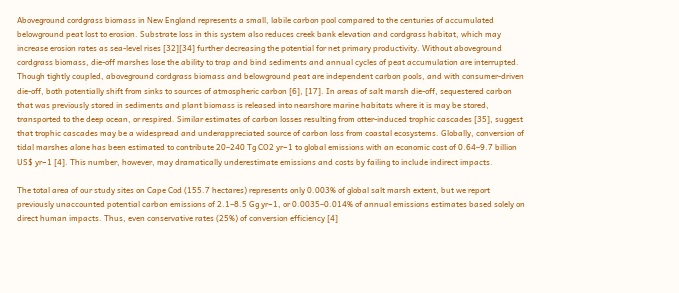Aboveground cordgrass biomass in New England represents a small, labile carbon pool compared to the centuries of accumulated belowground peat lost to erosion. Substrate loss in this system also reduces creek bank elevation and cordgrass habitat, which may increase erosion rates as sea-level rises [32][34] further decreasing the potential for net primary productivity. Without aboveground cordgrass biomass, die-off marshes lose the ability to trap and bind sediments and annual cycles of peat accumulation are interrupted. Though tightly coupled, aboveground cordgrass biomass and belowground peat are independent carbon pools, and with consumer-driven die-off, both potentially shift from sinks to sources of atmospheric carbon [6], [17]. In areas of salt marsh die-off, sequestered carbon that was previously stored in sediments and plant biomass is released into nearshore marine habitats where it is may be stored, transported to the deep ocean, or respired. Similar estimates of carbon losses resulting from otter-induced trophic cascades [35], suggest that trophic cascades may be a widespread and underappreciated source of carbon loss from coastal ecosystems. Globally, conversion of tidal marshes alone has been estimated to contribute 20–240 Tg CO2 yr−1 to global emissions with an economic cost of 0.64–9.7 billion US$ yr−1 [4]. This number, however, may dramatically underestimate emissions and costs by failing to include indirect impacts.

The total area of our study sites on Cape Cod (155.7 hectares) represents only 0.003% of global salt marsh extent, but we report previously unaccounted potential carbon emissions of 2.1–8.5 Gg yr−1, or 0.0035–0.014% of annual emissions estimates based solely on direct human impacts. Thus, even conservative rates (25%) of conversion efficiency [4]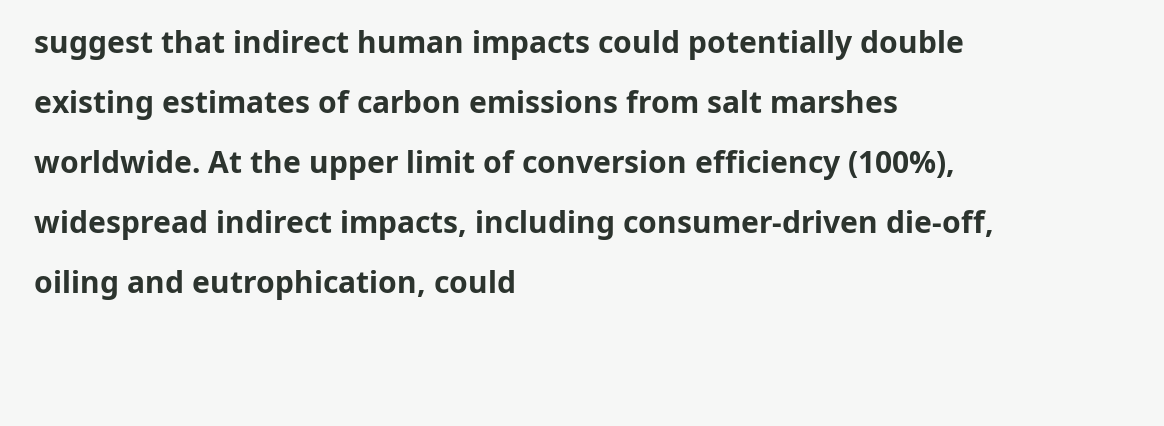suggest that indirect human impacts could potentially double existing estimates of carbon emissions from salt marshes worldwide. At the upper limit of conversion efficiency (100%), widespread indirect impacts, including consumer-driven die-off, oiling and eutrophication, could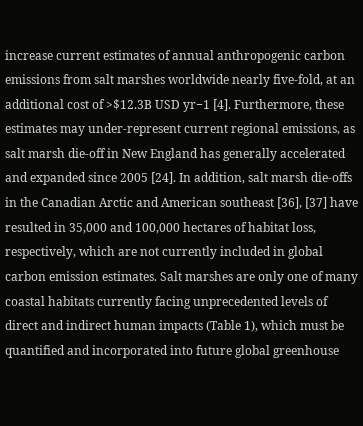increase current estimates of annual anthropogenic carbon emissions from salt marshes worldwide nearly five-fold, at an additional cost of >$12.3B USD yr−1 [4]. Furthermore, these estimates may under-represent current regional emissions, as salt marsh die-off in New England has generally accelerated and expanded since 2005 [24]. In addition, salt marsh die-offs in the Canadian Arctic and American southeast [36], [37] have resulted in 35,000 and 100,000 hectares of habitat loss, respectively, which are not currently included in global carbon emission estimates. Salt marshes are only one of many coastal habitats currently facing unprecedented levels of direct and indirect human impacts (Table 1), which must be quantified and incorporated into future global greenhouse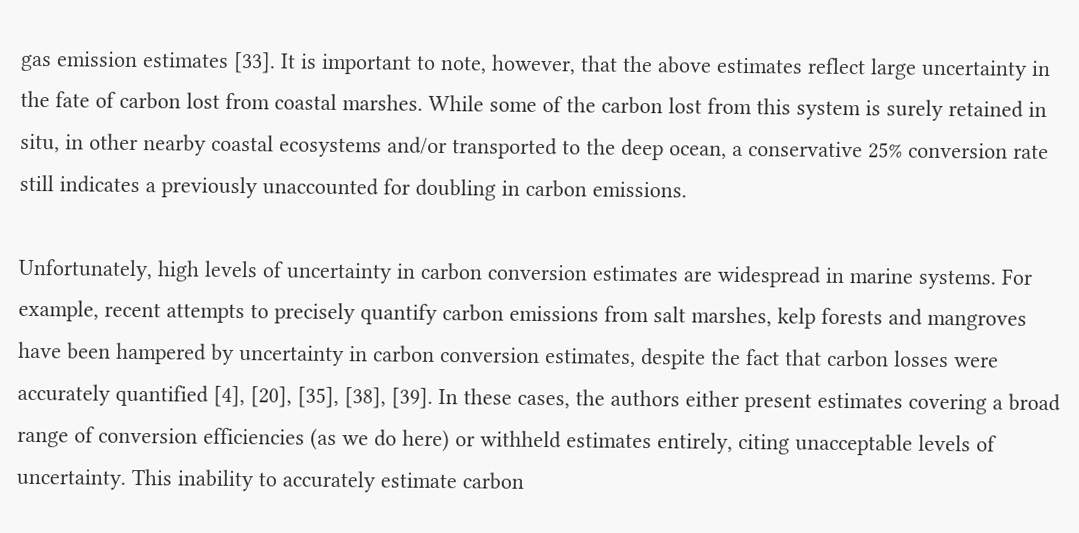gas emission estimates [33]. It is important to note, however, that the above estimates reflect large uncertainty in the fate of carbon lost from coastal marshes. While some of the carbon lost from this system is surely retained in situ, in other nearby coastal ecosystems and/or transported to the deep ocean, a conservative 25% conversion rate still indicates a previously unaccounted for doubling in carbon emissions.

Unfortunately, high levels of uncertainty in carbon conversion estimates are widespread in marine systems. For example, recent attempts to precisely quantify carbon emissions from salt marshes, kelp forests and mangroves have been hampered by uncertainty in carbon conversion estimates, despite the fact that carbon losses were accurately quantified [4], [20], [35], [38], [39]. In these cases, the authors either present estimates covering a broad range of conversion efficiencies (as we do here) or withheld estimates entirely, citing unacceptable levels of uncertainty. This inability to accurately estimate carbon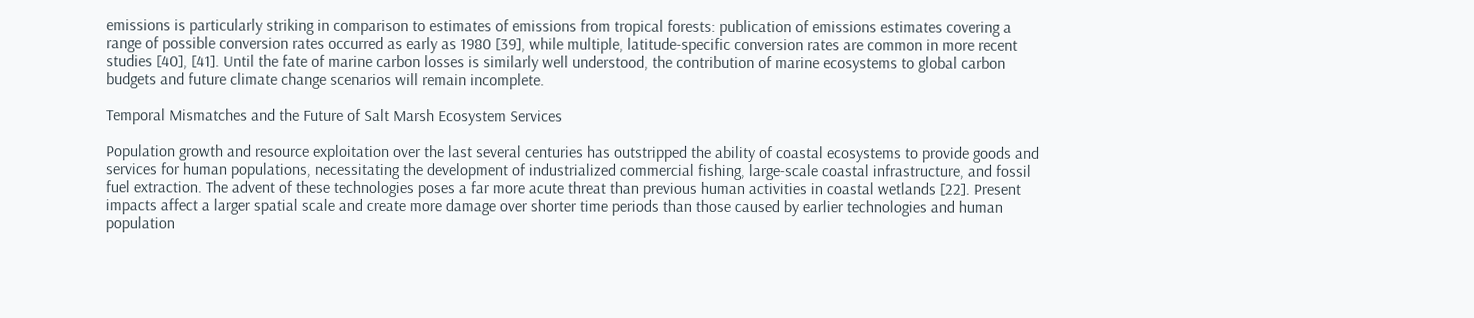emissions is particularly striking in comparison to estimates of emissions from tropical forests: publication of emissions estimates covering a range of possible conversion rates occurred as early as 1980 [39], while multiple, latitude-specific conversion rates are common in more recent studies [40], [41]. Until the fate of marine carbon losses is similarly well understood, the contribution of marine ecosystems to global carbon budgets and future climate change scenarios will remain incomplete.

Temporal Mismatches and the Future of Salt Marsh Ecosystem Services

Population growth and resource exploitation over the last several centuries has outstripped the ability of coastal ecosystems to provide goods and services for human populations, necessitating the development of industrialized commercial fishing, large-scale coastal infrastructure, and fossil fuel extraction. The advent of these technologies poses a far more acute threat than previous human activities in coastal wetlands [22]. Present impacts affect a larger spatial scale and create more damage over shorter time periods than those caused by earlier technologies and human population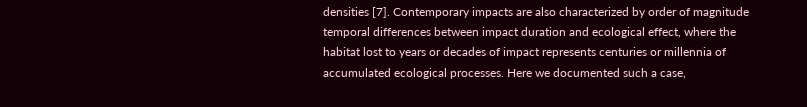densities [7]. Contemporary impacts are also characterized by order of magnitude temporal differences between impact duration and ecological effect, where the habitat lost to years or decades of impact represents centuries or millennia of accumulated ecological processes. Here we documented such a case,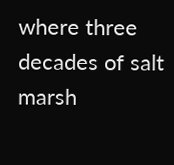where three decades of salt marsh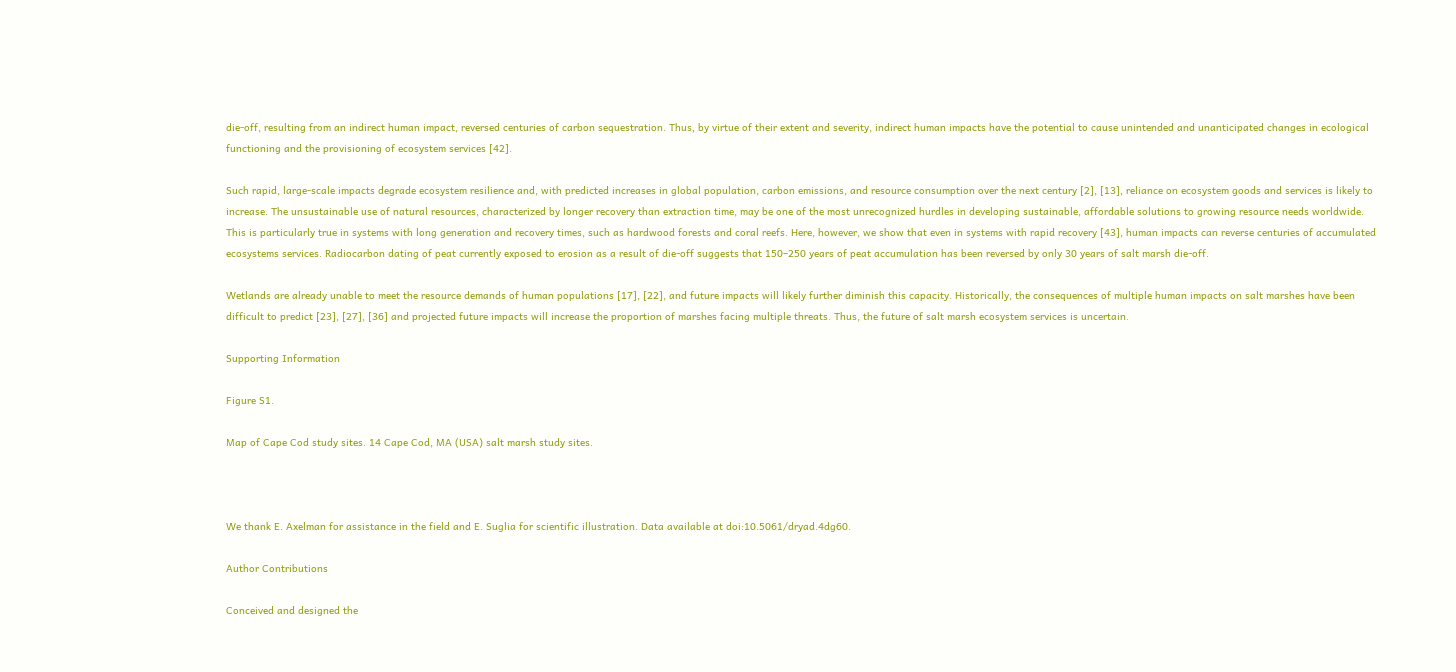die-off, resulting from an indirect human impact, reversed centuries of carbon sequestration. Thus, by virtue of their extent and severity, indirect human impacts have the potential to cause unintended and unanticipated changes in ecological functioning and the provisioning of ecosystem services [42].

Such rapid, large-scale impacts degrade ecosystem resilience and, with predicted increases in global population, carbon emissions, and resource consumption over the next century [2], [13], reliance on ecosystem goods and services is likely to increase. The unsustainable use of natural resources, characterized by longer recovery than extraction time, may be one of the most unrecognized hurdles in developing sustainable, affordable solutions to growing resource needs worldwide. This is particularly true in systems with long generation and recovery times, such as hardwood forests and coral reefs. Here, however, we show that even in systems with rapid recovery [43], human impacts can reverse centuries of accumulated ecosystems services. Radiocarbon dating of peat currently exposed to erosion as a result of die-off suggests that 150–250 years of peat accumulation has been reversed by only 30 years of salt marsh die-off.

Wetlands are already unable to meet the resource demands of human populations [17], [22], and future impacts will likely further diminish this capacity. Historically, the consequences of multiple human impacts on salt marshes have been difficult to predict [23], [27], [36] and projected future impacts will increase the proportion of marshes facing multiple threats. Thus, the future of salt marsh ecosystem services is uncertain.

Supporting Information

Figure S1.

Map of Cape Cod study sites. 14 Cape Cod, MA (USA) salt marsh study sites.



We thank E. Axelman for assistance in the field and E. Suglia for scientific illustration. Data available at doi:10.5061/dryad.4dg60.

Author Contributions

Conceived and designed the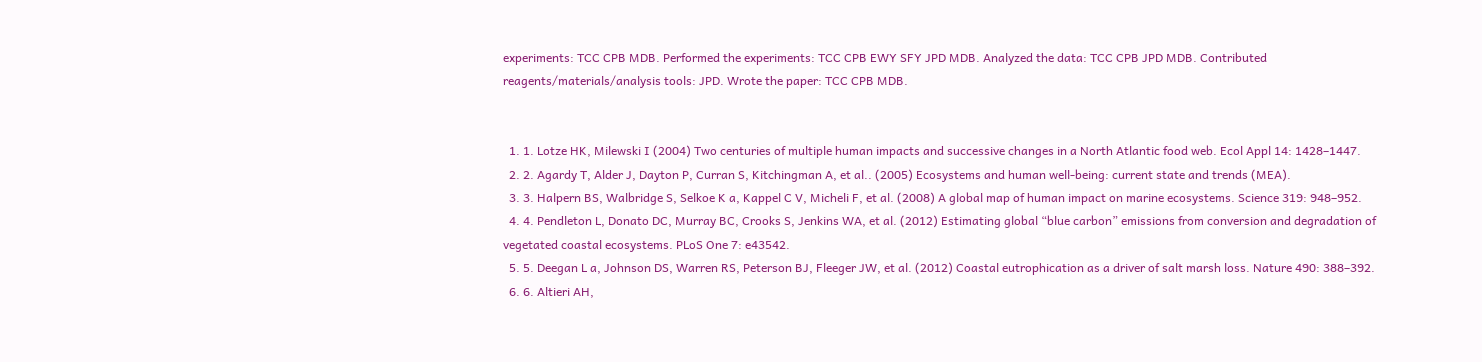experiments: TCC CPB MDB. Performed the experiments: TCC CPB EWY SFY JPD MDB. Analyzed the data: TCC CPB JPD MDB. Contributed reagents/materials/analysis tools: JPD. Wrote the paper: TCC CPB MDB.


  1. 1. Lotze HK, Milewski I (2004) Two centuries of multiple human impacts and successive changes in a North Atlantic food web. Ecol Appl 14: 1428–1447.
  2. 2. Agardy T, Alder J, Dayton P, Curran S, Kitchingman A, et al.. (2005) Ecosystems and human well-being: current state and trends (MEA).
  3. 3. Halpern BS, Walbridge S, Selkoe K a, Kappel C V, Micheli F, et al. (2008) A global map of human impact on marine ecosystems. Science 319: 948–952.
  4. 4. Pendleton L, Donato DC, Murray BC, Crooks S, Jenkins WA, et al. (2012) Estimating global “blue carbon” emissions from conversion and degradation of vegetated coastal ecosystems. PLoS One 7: e43542.
  5. 5. Deegan L a, Johnson DS, Warren RS, Peterson BJ, Fleeger JW, et al. (2012) Coastal eutrophication as a driver of salt marsh loss. Nature 490: 388–392.
  6. 6. Altieri AH,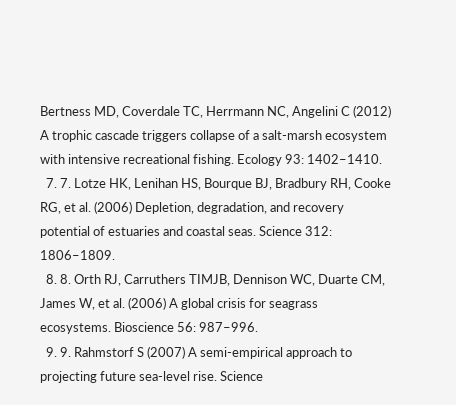Bertness MD, Coverdale TC, Herrmann NC, Angelini C (2012) A trophic cascade triggers collapse of a salt-marsh ecosystem with intensive recreational fishing. Ecology 93: 1402–1410.
  7. 7. Lotze HK, Lenihan HS, Bourque BJ, Bradbury RH, Cooke RG, et al. (2006) Depletion, degradation, and recovery potential of estuaries and coastal seas. Science 312: 1806–1809.
  8. 8. Orth RJ, Carruthers TIMJB, Dennison WC, Duarte CM, James W, et al. (2006) A global crisis for seagrass ecosystems. Bioscience 56: 987–996.
  9. 9. Rahmstorf S (2007) A semi-empirical approach to projecting future sea-level rise. Science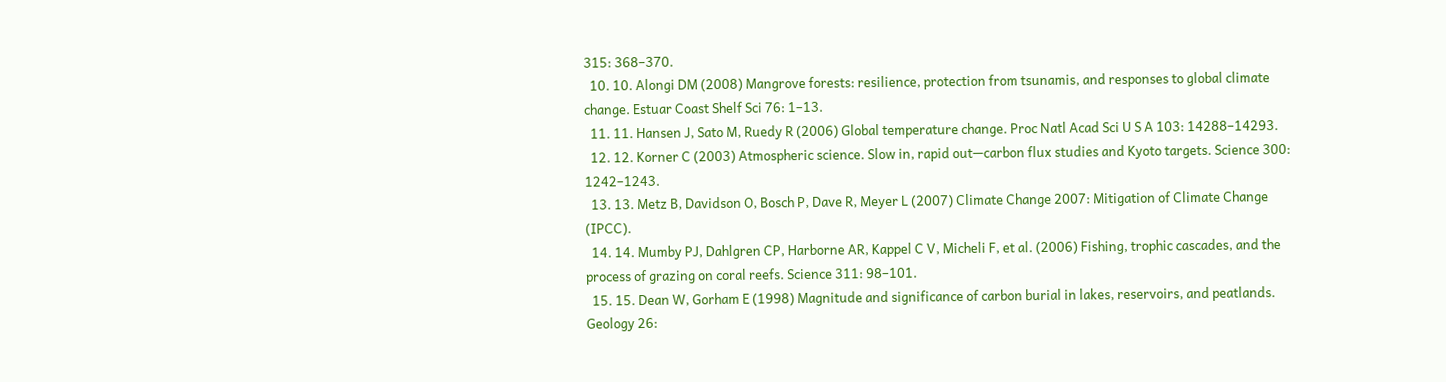315: 368–370.
  10. 10. Alongi DM (2008) Mangrove forests: resilience, protection from tsunamis, and responses to global climate change. Estuar Coast Shelf Sci 76: 1–13.
  11. 11. Hansen J, Sato M, Ruedy R (2006) Global temperature change. Proc Natl Acad Sci U S A 103: 14288–14293.
  12. 12. Korner C (2003) Atmospheric science. Slow in, rapid out—carbon flux studies and Kyoto targets. Science 300: 1242–1243.
  13. 13. Metz B, Davidson O, Bosch P, Dave R, Meyer L (2007) Climate Change 2007: Mitigation of Climate Change (IPCC).
  14. 14. Mumby PJ, Dahlgren CP, Harborne AR, Kappel C V, Micheli F, et al. (2006) Fishing, trophic cascades, and the process of grazing on coral reefs. Science 311: 98–101.
  15. 15. Dean W, Gorham E (1998) Magnitude and significance of carbon burial in lakes, reservoirs, and peatlands. Geology 26: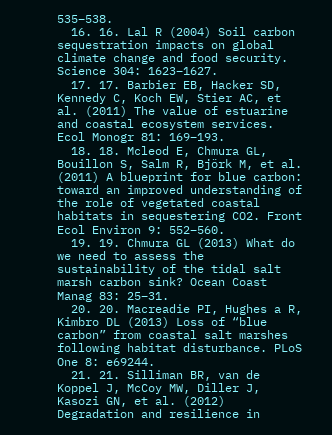535–538.
  16. 16. Lal R (2004) Soil carbon sequestration impacts on global climate change and food security. Science 304: 1623–1627.
  17. 17. Barbier EB, Hacker SD, Kennedy C, Koch EW, Stier AC, et al. (2011) The value of estuarine and coastal ecosystem services. Ecol Monogr 81: 169–193.
  18. 18. Mcleod E, Chmura GL, Bouillon S, Salm R, Björk M, et al. (2011) A blueprint for blue carbon: toward an improved understanding of the role of vegetated coastal habitats in sequestering CO2. Front Ecol Environ 9: 552–560.
  19. 19. Chmura GL (2013) What do we need to assess the sustainability of the tidal salt marsh carbon sink? Ocean Coast Manag 83: 25–31.
  20. 20. Macreadie PI, Hughes a R, Kimbro DL (2013) Loss of “blue carbon” from coastal salt marshes following habitat disturbance. PLoS One 8: e69244.
  21. 21. Silliman BR, van de Koppel J, McCoy MW, Diller J, Kasozi GN, et al. (2012) Degradation and resilience in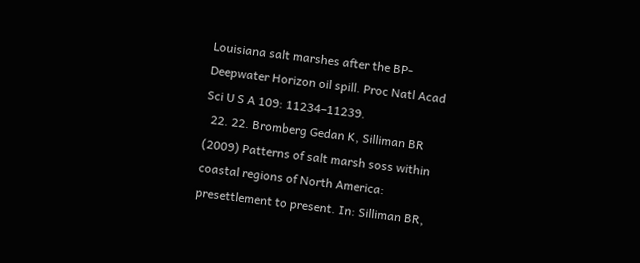Louisiana salt marshes after the BP-Deepwater Horizon oil spill. Proc Natl Acad Sci U S A 109: 11234–11239.
  22. 22. Bromberg Gedan K, Silliman BR (2009) Patterns of salt marsh soss within coastal regions of North America: presettlement to present. In: Silliman BR,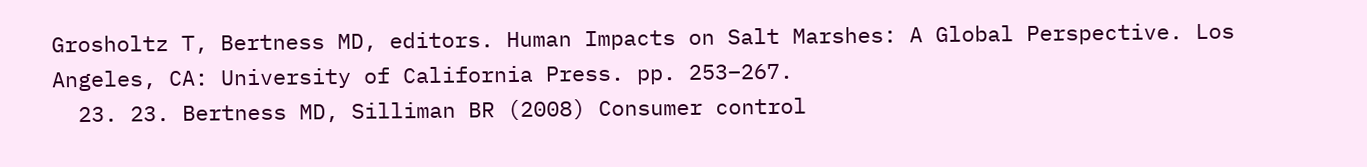Grosholtz T, Bertness MD, editors. Human Impacts on Salt Marshes: A Global Perspective. Los Angeles, CA: University of California Press. pp. 253–267.
  23. 23. Bertness MD, Silliman BR (2008) Consumer control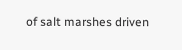of salt marshes driven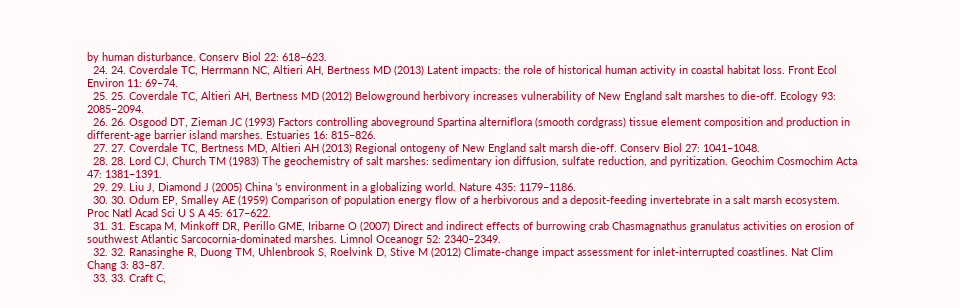by human disturbance. Conserv Biol 22: 618–623.
  24. 24. Coverdale TC, Herrmann NC, Altieri AH, Bertness MD (2013) Latent impacts: the role of historical human activity in coastal habitat loss. Front Ecol Environ 11: 69–74.
  25. 25. Coverdale TC, Altieri AH, Bertness MD (2012) Belowground herbivory increases vulnerability of New England salt marshes to die-off. Ecology 93: 2085–2094.
  26. 26. Osgood DT, Zieman JC (1993) Factors controlling aboveground Spartina alterniflora (smooth cordgrass) tissue element composition and production in different-age barrier island marshes. Estuaries 16: 815–826.
  27. 27. Coverdale TC, Bertness MD, Altieri AH (2013) Regional ontogeny of New England salt marsh die-off. Conserv Biol 27: 1041–1048.
  28. 28. Lord CJ, Church TM (1983) The geochemistry of salt marshes: sedimentary ion diffusion, sulfate reduction, and pyritization. Geochim Cosmochim Acta 47: 1381–1391.
  29. 29. Liu J, Diamond J (2005) China ’s environment in a globalizing world. Nature 435: 1179–1186.
  30. 30. Odum EP, Smalley AE (1959) Comparison of population energy flow of a herbivorous and a deposit-feeding invertebrate in a salt marsh ecosystem. Proc Natl Acad Sci U S A 45: 617–622.
  31. 31. Escapa M, Minkoff DR, Perillo GME, Iribarne O (2007) Direct and indirect effects of burrowing crab Chasmagnathus granulatus activities on erosion of southwest Atlantic Sarcocornia-dominated marshes. Limnol Oceanogr 52: 2340–2349.
  32. 32. Ranasinghe R, Duong TM, Uhlenbrook S, Roelvink D, Stive M (2012) Climate-change impact assessment for inlet-interrupted coastlines. Nat Clim Chang 3: 83–87.
  33. 33. Craft C,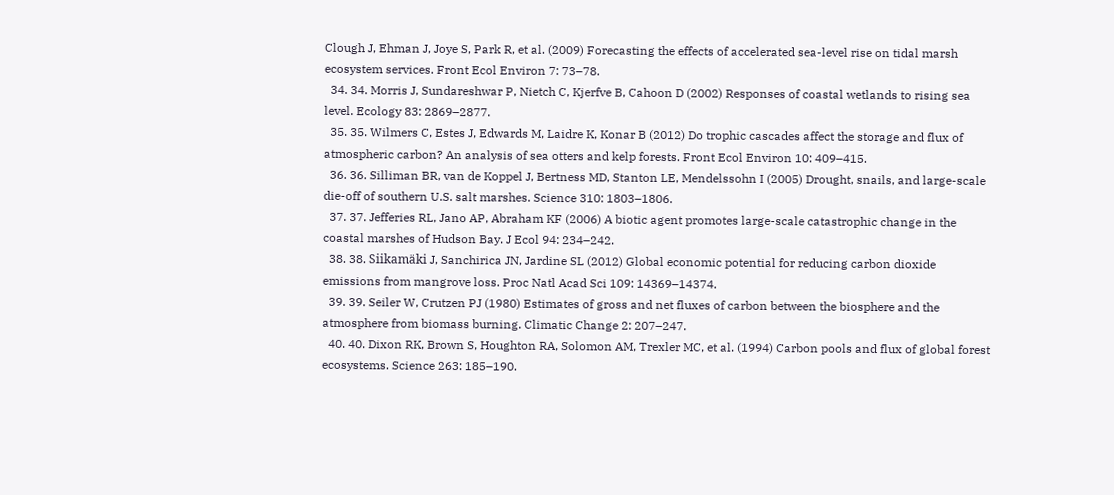Clough J, Ehman J, Joye S, Park R, et al. (2009) Forecasting the effects of accelerated sea-level rise on tidal marsh ecosystem services. Front Ecol Environ 7: 73–78.
  34. 34. Morris J, Sundareshwar P, Nietch C, Kjerfve B, Cahoon D (2002) Responses of coastal wetlands to rising sea level. Ecology 83: 2869–2877.
  35. 35. Wilmers C, Estes J, Edwards M, Laidre K, Konar B (2012) Do trophic cascades affect the storage and flux of atmospheric carbon? An analysis of sea otters and kelp forests. Front Ecol Environ 10: 409–415.
  36. 36. Silliman BR, van de Koppel J, Bertness MD, Stanton LE, Mendelssohn I (2005) Drought, snails, and large-scale die-off of southern U.S. salt marshes. Science 310: 1803–1806.
  37. 37. Jefferies RL, Jano AP, Abraham KF (2006) A biotic agent promotes large-scale catastrophic change in the coastal marshes of Hudson Bay. J Ecol 94: 234–242.
  38. 38. Siikamäki J, Sanchirica JN, Jardine SL (2012) Global economic potential for reducing carbon dioxide emissions from mangrove loss. Proc Natl Acad Sci 109: 14369–14374.
  39. 39. Seiler W, Crutzen PJ (1980) Estimates of gross and net fluxes of carbon between the biosphere and the atmosphere from biomass burning. Climatic Change 2: 207–247.
  40. 40. Dixon RK, Brown S, Houghton RA, Solomon AM, Trexler MC, et al. (1994) Carbon pools and flux of global forest ecosystems. Science 263: 185–190.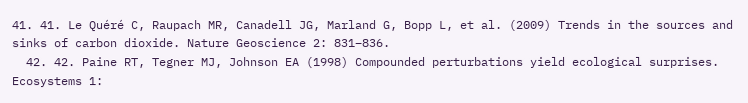41. 41. Le Quéré C, Raupach MR, Canadell JG, Marland G, Bopp L, et al. (2009) Trends in the sources and sinks of carbon dioxide. Nature Geoscience 2: 831–836.
  42. 42. Paine RT, Tegner MJ, Johnson EA (1998) Compounded perturbations yield ecological surprises. Ecosystems 1: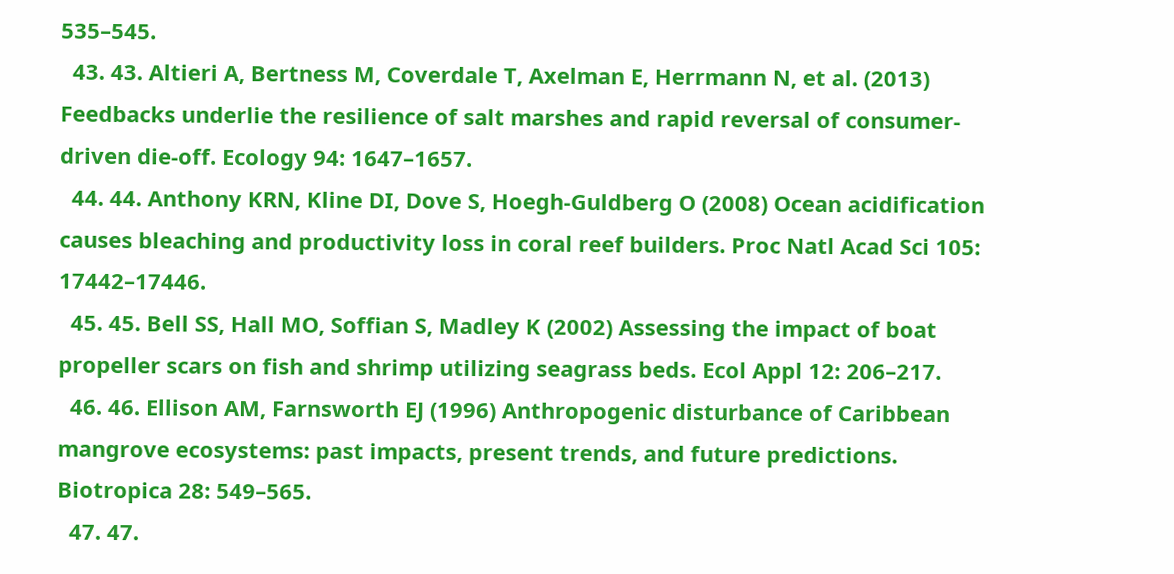535–545.
  43. 43. Altieri A, Bertness M, Coverdale T, Axelman E, Herrmann N, et al. (2013) Feedbacks underlie the resilience of salt marshes and rapid reversal of consumer-driven die-off. Ecology 94: 1647–1657.
  44. 44. Anthony KRN, Kline DI, Dove S, Hoegh-Guldberg O (2008) Ocean acidification causes bleaching and productivity loss in coral reef builders. Proc Natl Acad Sci 105: 17442–17446.
  45. 45. Bell SS, Hall MO, Soffian S, Madley K (2002) Assessing the impact of boat propeller scars on fish and shrimp utilizing seagrass beds. Ecol Appl 12: 206–217.
  46. 46. Ellison AM, Farnsworth EJ (1996) Anthropogenic disturbance of Caribbean mangrove ecosystems: past impacts, present trends, and future predictions. Biotropica 28: 549–565.
  47. 47.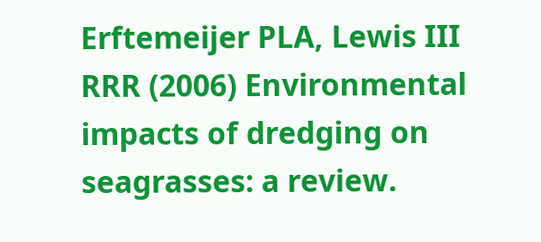Erftemeijer PLA, Lewis III RRR (2006) Environmental impacts of dredging on seagrasses: a review.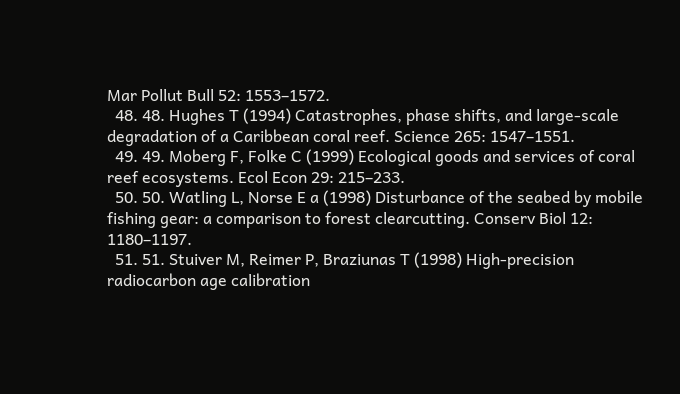Mar Pollut Bull 52: 1553–1572.
  48. 48. Hughes T (1994) Catastrophes, phase shifts, and large-scale degradation of a Caribbean coral reef. Science 265: 1547–1551.
  49. 49. Moberg F, Folke C (1999) Ecological goods and services of coral reef ecosystems. Ecol Econ 29: 215–233.
  50. 50. Watling L, Norse E a (1998) Disturbance of the seabed by mobile fishing gear: a comparison to forest clearcutting. Conserv Biol 12: 1180–1197.
  51. 51. Stuiver M, Reimer P, Braziunas T (1998) High-precision radiocarbon age calibration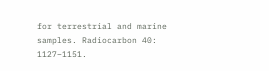for terrestrial and marine samples. Radiocarbon 40: 1127–1151.